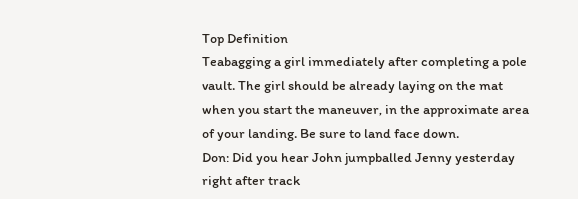Top Definition
Teabagging a girl immediately after completing a pole vault. The girl should be already laying on the mat when you start the maneuver, in the approximate area of your landing. Be sure to land face down.
Don: Did you hear John jumpballed Jenny yesterday right after track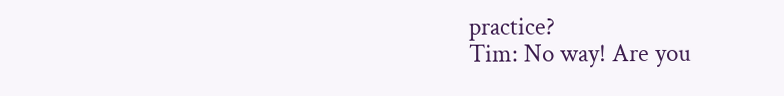practice?
Tim: No way! Are you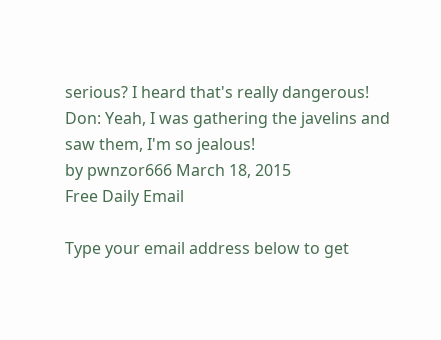serious? I heard that's really dangerous!
Don: Yeah, I was gathering the javelins and saw them, I'm so jealous!
by pwnzor666 March 18, 2015
Free Daily Email

Type your email address below to get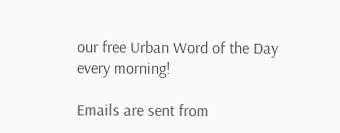our free Urban Word of the Day every morning!

Emails are sent from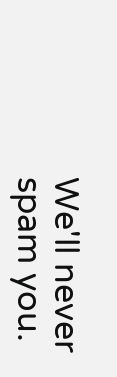We'll never spam you.